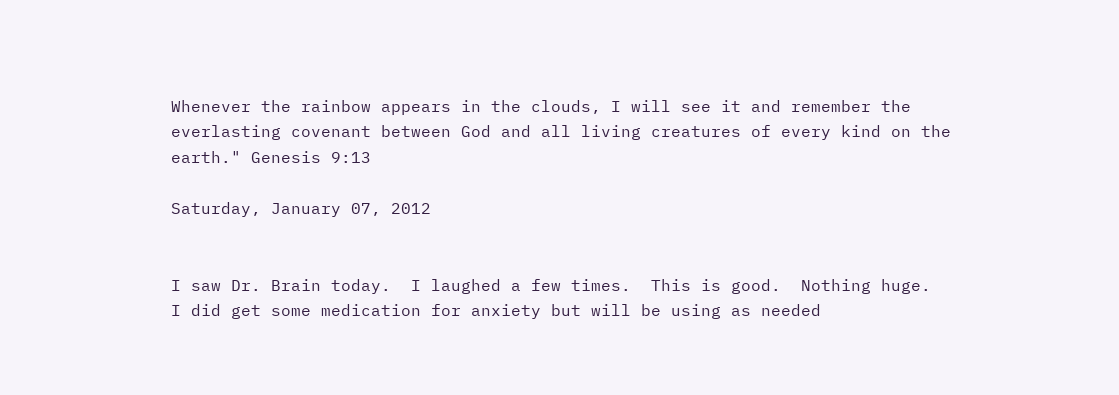Whenever the rainbow appears in the clouds, I will see it and remember the everlasting covenant between God and all living creatures of every kind on the earth." Genesis 9:13

Saturday, January 07, 2012


I saw Dr. Brain today.  I laughed a few times.  This is good.  Nothing huge.  I did get some medication for anxiety but will be using as needed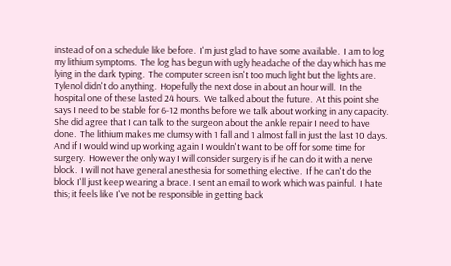instead of on a schedule like before.  I'm just glad to have some available.  I am to log my lithium symptoms.  The log has begun with ugly headache of the day which has me lying in the dark typing.  The computer screen isn't too much light but the lights are.  Tylenol didn't do anything.  Hopefully the next dose in about an hour will.  In the hospital one of these lasted 24 hours.  We talked about the future.  At this point she says I need to be stable for 6-12 months before we talk about working in any capacity.  She did agree that I can talk to the surgeon about the ankle repair I need to have done.  The lithium makes me clumsy with 1 fall and 1 almost fall in just the last 10 days.  And if I would wind up working again I wouldn't want to be off for some time for surgery.  However the only way I will consider surgery is if he can do it with a nerve block.  I will not have general anesthesia for something elective.  If he can't do the block I'll just keep wearing a brace. I sent an email to work which was painful.  I hate this; it feels like I've not be responsible in getting back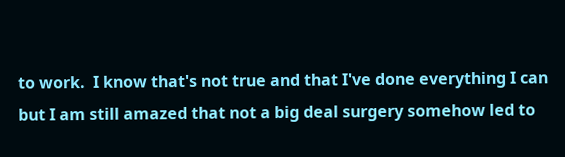to work.  I know that's not true and that I've done everything I can but I am still amazed that not a big deal surgery somehow led to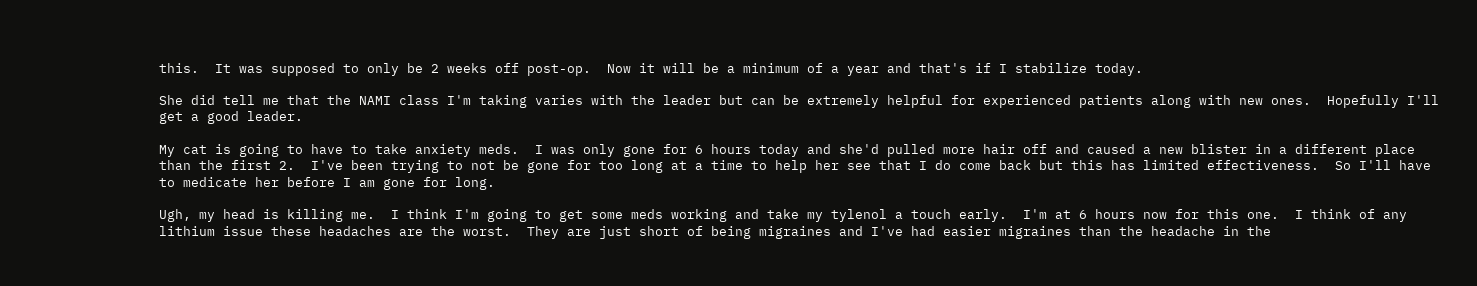this.  It was supposed to only be 2 weeks off post-op.  Now it will be a minimum of a year and that's if I stabilize today.

She did tell me that the NAMI class I'm taking varies with the leader but can be extremely helpful for experienced patients along with new ones.  Hopefully I'll get a good leader.

My cat is going to have to take anxiety meds.  I was only gone for 6 hours today and she'd pulled more hair off and caused a new blister in a different place than the first 2.  I've been trying to not be gone for too long at a time to help her see that I do come back but this has limited effectiveness.  So I'll have to medicate her before I am gone for long.

Ugh, my head is killing me.  I think I'm going to get some meds working and take my tylenol a touch early.  I'm at 6 hours now for this one.  I think of any lithium issue these headaches are the worst.  They are just short of being migraines and I've had easier migraines than the headache in the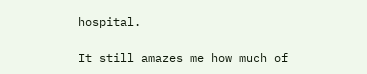hospital.

It still amazes me how much of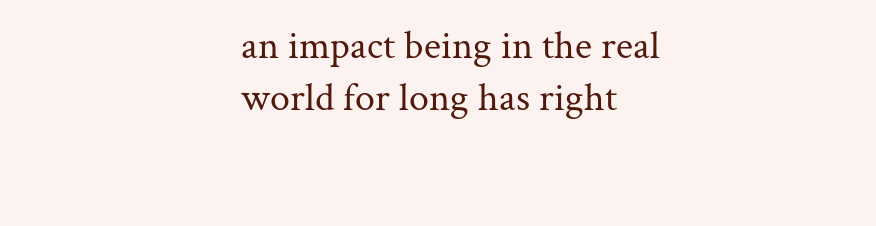an impact being in the real world for long has right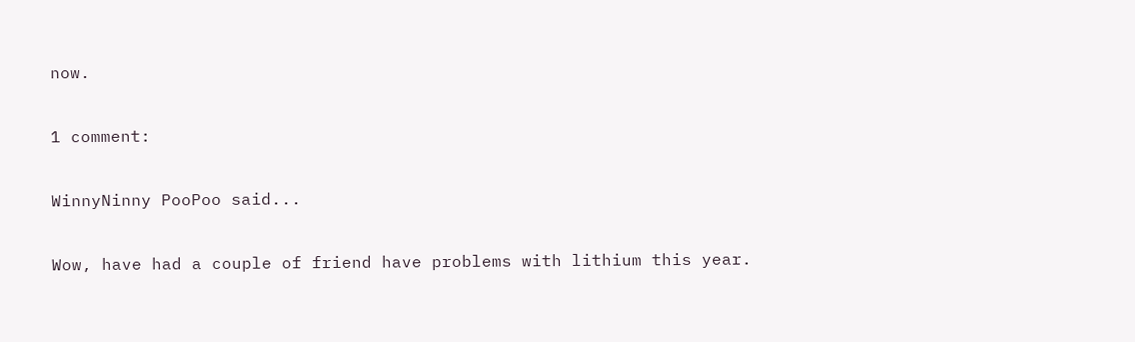now.

1 comment:

WinnyNinny PooPoo said...

Wow, have had a couple of friend have problems with lithium this year.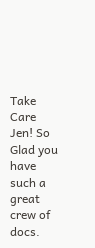Take Care Jen! So Glad you have such a great crew of docs.